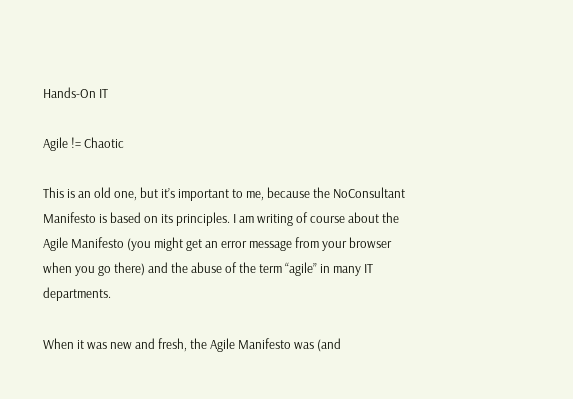Hands-On IT

Agile != Chaotic

This is an old one, but it’s important to me, because the NoConsultant Manifesto is based on its principles. I am writing of course about the Agile Manifesto (you might get an error message from your browser when you go there) and the abuse of the term “agile” in many IT departments.

When it was new and fresh, the Agile Manifesto was (and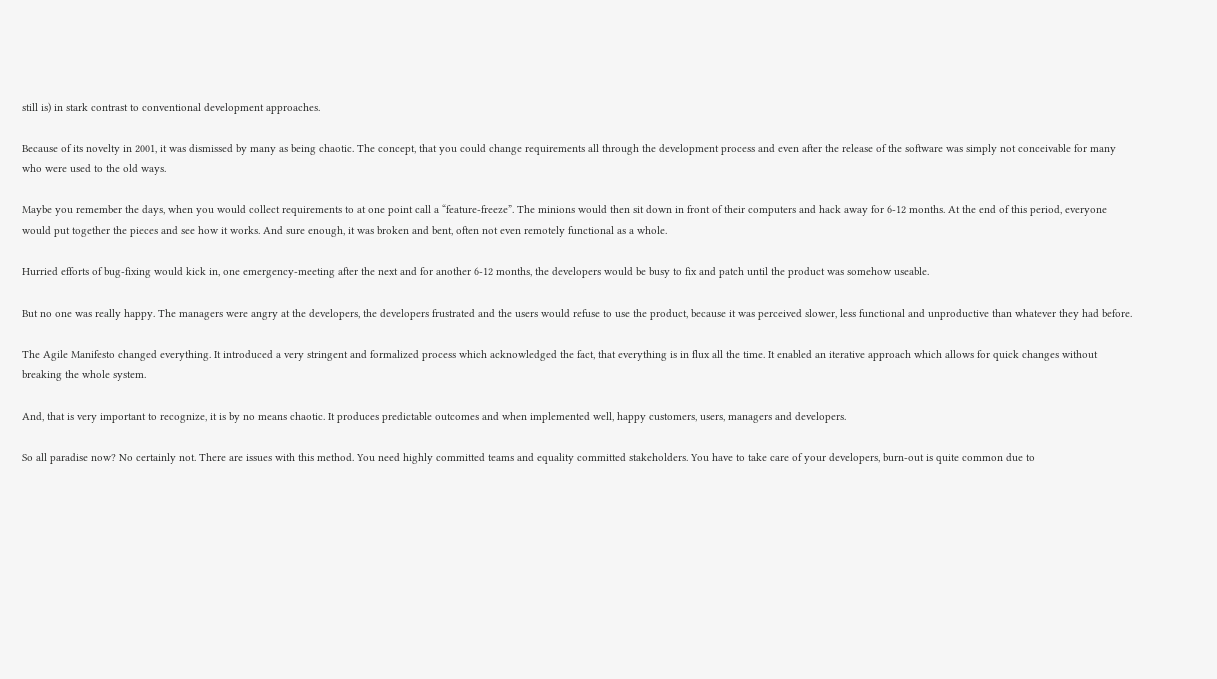still is) in stark contrast to conventional development approaches.

Because of its novelty in 2001, it was dismissed by many as being chaotic. The concept, that you could change requirements all through the development process and even after the release of the software was simply not conceivable for many who were used to the old ways.

Maybe you remember the days, when you would collect requirements to at one point call a “feature-freeze”. The minions would then sit down in front of their computers and hack away for 6-12 months. At the end of this period, everyone would put together the pieces and see how it works. And sure enough, it was broken and bent, often not even remotely functional as a whole.

Hurried efforts of bug-fixing would kick in, one emergency-meeting after the next and for another 6-12 months, the developers would be busy to fix and patch until the product was somehow useable.

But no one was really happy. The managers were angry at the developers, the developers frustrated and the users would refuse to use the product, because it was perceived slower, less functional and unproductive than whatever they had before.

The Agile Manifesto changed everything. It introduced a very stringent and formalized process which acknowledged the fact, that everything is in flux all the time. It enabled an iterative approach which allows for quick changes without breaking the whole system.

And, that is very important to recognize, it is by no means chaotic. It produces predictable outcomes and when implemented well, happy customers, users, managers and developers.

So all paradise now? No certainly not. There are issues with this method. You need highly committed teams and equality committed stakeholders. You have to take care of your developers, burn-out is quite common due to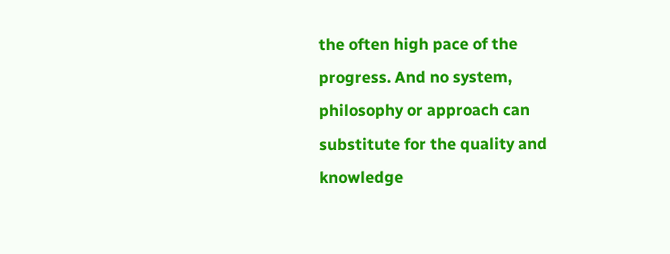the often high pace of the progress. And no system, philosophy or approach can substitute for the quality and knowledge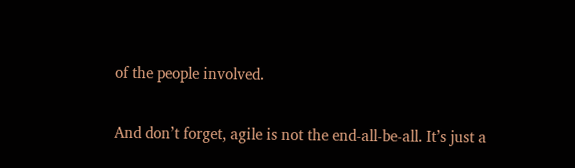of the people involved.

And don’t forget, agile is not the end-all-be-all. It’s just a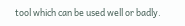tool which can be used well or badly.